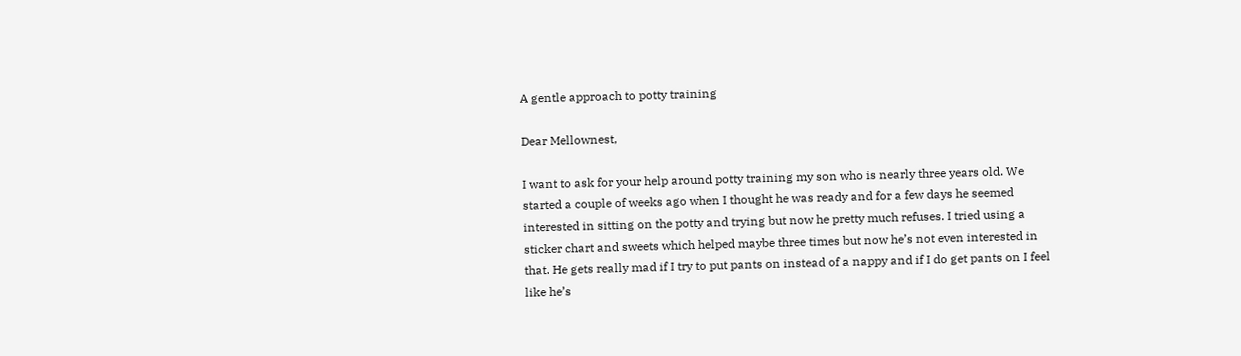A gentle approach to potty training

Dear Mellownest,

I want to ask for your help around potty training my son who is nearly three years old. We started a couple of weeks ago when I thought he was ready and for a few days he seemed interested in sitting on the potty and trying but now he pretty much refuses. I tried using a sticker chart and sweets which helped maybe three times but now he’s not even interested in that. He gets really mad if I try to put pants on instead of a nappy and if I do get pants on I feel like he’s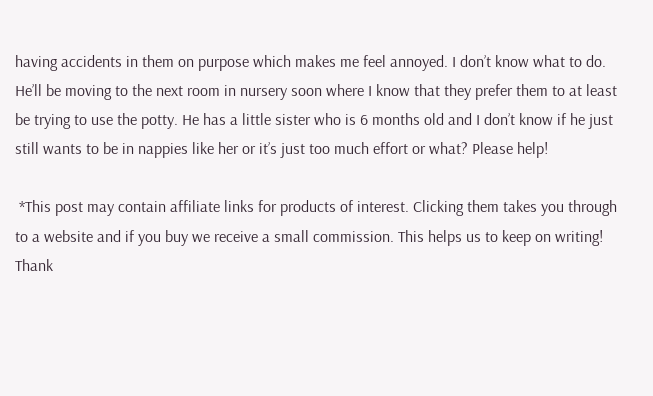having accidents in them on purpose which makes me feel annoyed. I don’t know what to do. He’ll be moving to the next room in nursery soon where I know that they prefer them to at least be trying to use the potty. He has a little sister who is 6 months old and I don’t know if he just still wants to be in nappies like her or it’s just too much effort or what? Please help!

 *This post may contain affiliate links for products of interest. Clicking them takes you through to a website and if you buy we receive a small commission. This helps us to keep on writing! Thank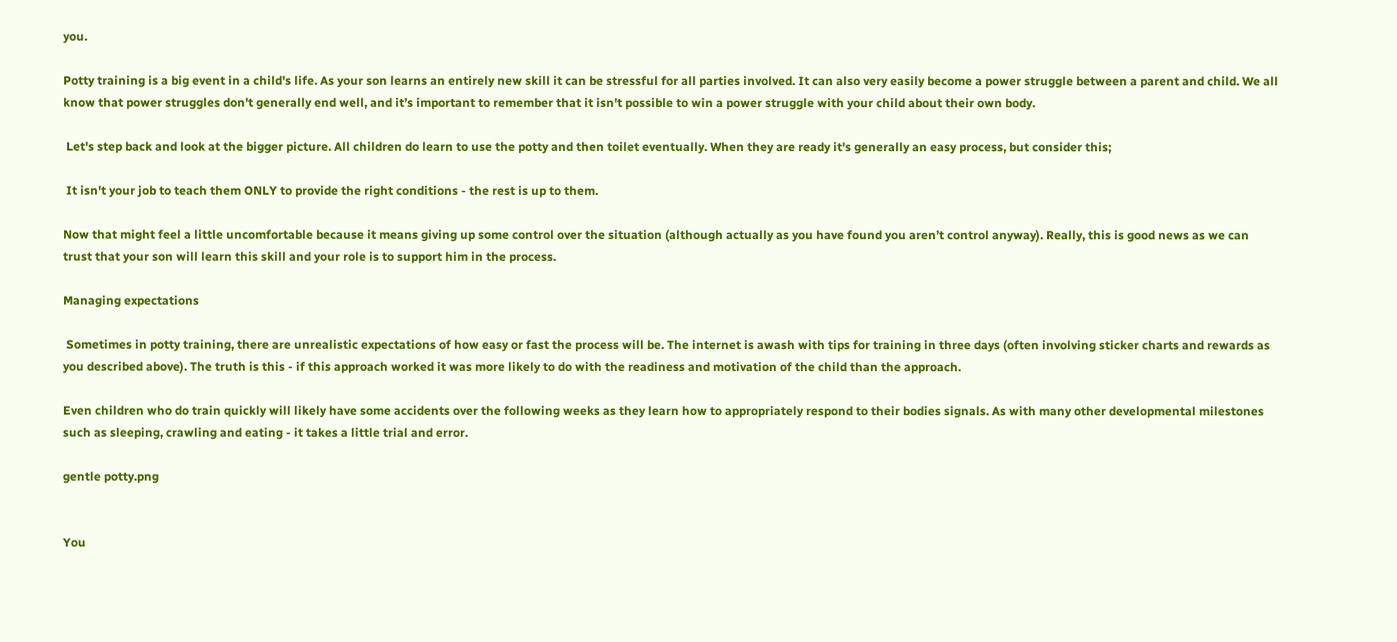you.

Potty training is a big event in a child's life. As your son learns an entirely new skill it can be stressful for all parties involved. It can also very easily become a power struggle between a parent and child. We all know that power struggles don't generally end well, and it’s important to remember that it isn't possible to win a power struggle with your child about their own body.

 Let's step back and look at the bigger picture. All children do learn to use the potty and then toilet eventually. When they are ready it's generally an easy process, but consider this;

 It isn't your job to teach them ONLY to provide the right conditions - the rest is up to them.

Now that might feel a little uncomfortable because it means giving up some control over the situation (although actually as you have found you aren’t control anyway). Really, this is good news as we can trust that your son will learn this skill and your role is to support him in the process.

Managing expectations

 Sometimes in potty training, there are unrealistic expectations of how easy or fast the process will be. The internet is awash with tips for training in three days (often involving sticker charts and rewards as you described above). The truth is this - if this approach worked it was more likely to do with the readiness and motivation of the child than the approach.

Even children who do train quickly will likely have some accidents over the following weeks as they learn how to appropriately respond to their bodies signals. As with many other developmental milestones such as sleeping, crawling and eating - it takes a little trial and error.

gentle potty.png


You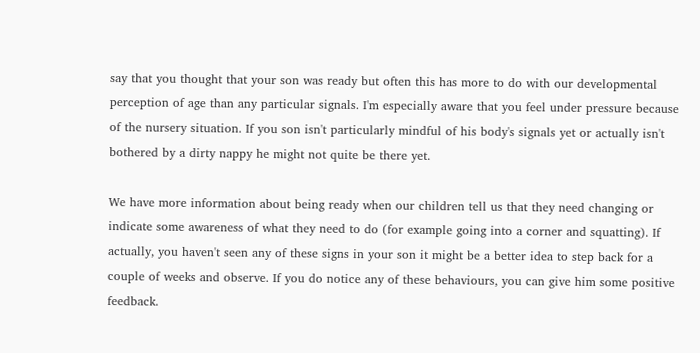say that you thought that your son was ready but often this has more to do with our developmental perception of age than any particular signals. I'm especially aware that you feel under pressure because of the nursery situation. If you son isn't particularly mindful of his body's signals yet or actually isn't bothered by a dirty nappy he might not quite be there yet.

We have more information about being ready when our children tell us that they need changing or indicate some awareness of what they need to do (for example going into a corner and squatting). If actually, you haven't seen any of these signs in your son it might be a better idea to step back for a couple of weeks and observe. If you do notice any of these behaviours, you can give him some positive feedback.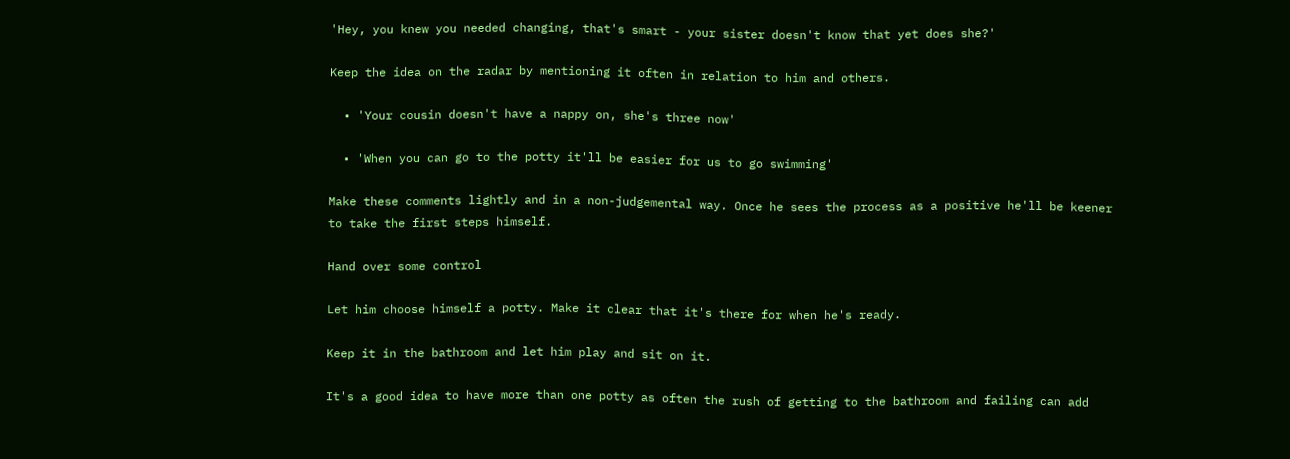'Hey, you knew you needed changing, that's smart - your sister doesn't know that yet does she?'

Keep the idea on the radar by mentioning it often in relation to him and others.

  • 'Your cousin doesn't have a nappy on, she's three now'

  • 'When you can go to the potty it'll be easier for us to go swimming'

Make these comments lightly and in a non-judgemental way. Once he sees the process as a positive he'll be keener to take the first steps himself.

Hand over some control

Let him choose himself a potty. Make it clear that it's there for when he's ready.

Keep it in the bathroom and let him play and sit on it.

It's a good idea to have more than one potty as often the rush of getting to the bathroom and failing can add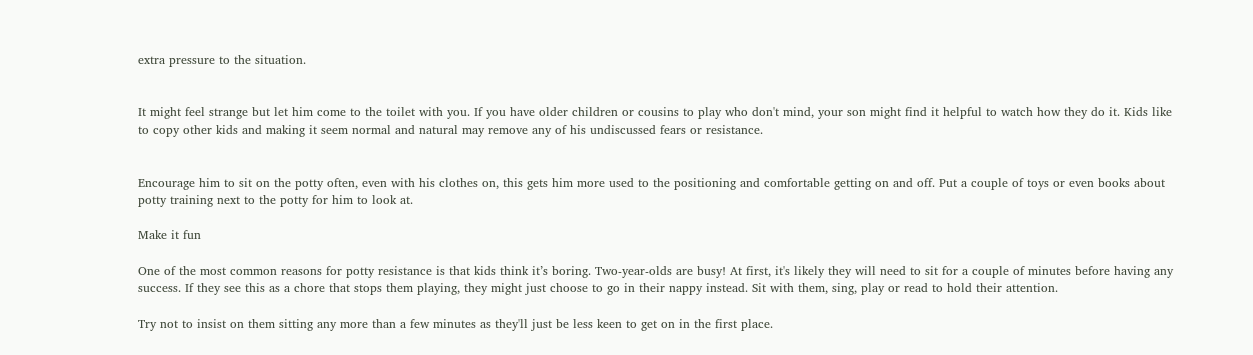extra pressure to the situation.


It might feel strange but let him come to the toilet with you. If you have older children or cousins to play who don't mind, your son might find it helpful to watch how they do it. Kids like to copy other kids and making it seem normal and natural may remove any of his undiscussed fears or resistance.


Encourage him to sit on the potty often, even with his clothes on, this gets him more used to the positioning and comfortable getting on and off. Put a couple of toys or even books about potty training next to the potty for him to look at.

Make it fun

One of the most common reasons for potty resistance is that kids think it’s boring. Two-year-olds are busy! At first, it's likely they will need to sit for a couple of minutes before having any success. If they see this as a chore that stops them playing, they might just choose to go in their nappy instead. Sit with them, sing, play or read to hold their attention.

Try not to insist on them sitting any more than a few minutes as they'll just be less keen to get on in the first place.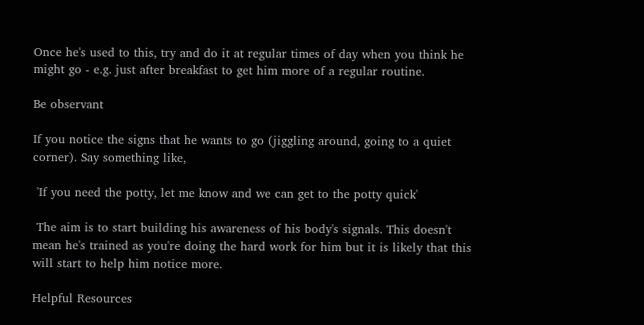Once he's used to this, try and do it at regular times of day when you think he might go - e.g. just after breakfast to get him more of a regular routine.

Be observant

If you notice the signs that he wants to go (jiggling around, going to a quiet corner). Say something like,

 'If you need the potty, let me know and we can get to the potty quick'

 The aim is to start building his awareness of his body's signals. This doesn't mean he's trained as you're doing the hard work for him but it is likely that this will start to help him notice more.

Helpful Resources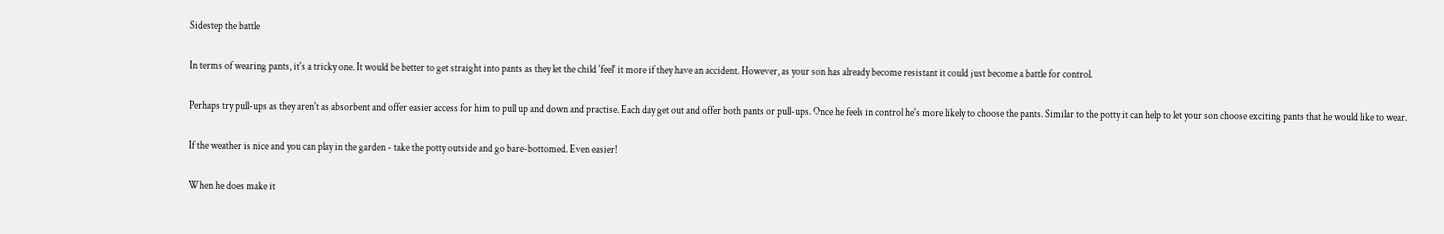Sidestep the battle

In terms of wearing pants, it's a tricky one. It would be better to get straight into pants as they let the child 'feel' it more if they have an accident. However, as your son has already become resistant it could just become a battle for control.

Perhaps try pull-ups as they aren't as absorbent and offer easier access for him to pull up and down and practise. Each day get out and offer both pants or pull-ups. Once he feels in control he's more likely to choose the pants. Similar to the potty it can help to let your son choose exciting pants that he would like to wear.

If the weather is nice and you can play in the garden - take the potty outside and go bare-bottomed. Even easier!

When he does make it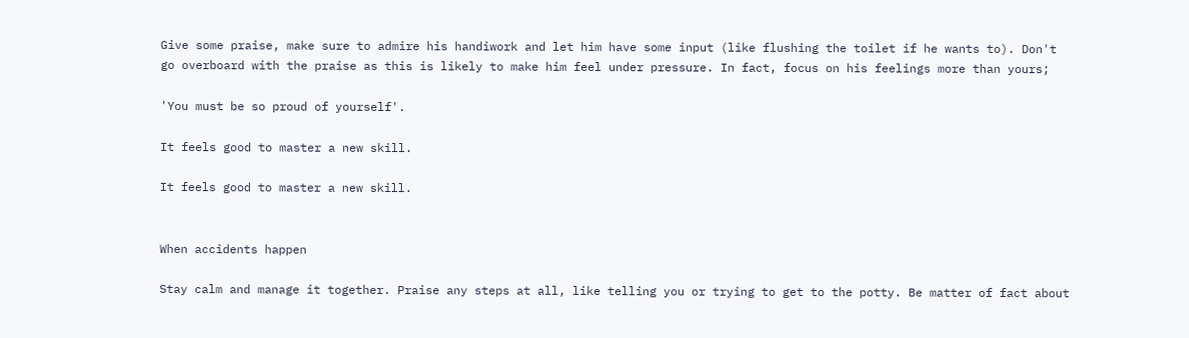Give some praise, make sure to admire his handiwork and let him have some input (like flushing the toilet if he wants to). Don't go overboard with the praise as this is likely to make him feel under pressure. In fact, focus on his feelings more than yours;

'You must be so proud of yourself'.

It feels good to master a new skill.

It feels good to master a new skill.


When accidents happen

Stay calm and manage it together. Praise any steps at all, like telling you or trying to get to the potty. Be matter of fact about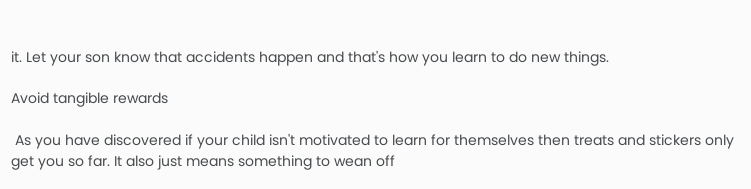it. Let your son know that accidents happen and that's how you learn to do new things.

Avoid tangible rewards

 As you have discovered if your child isn't motivated to learn for themselves then treats and stickers only get you so far. It also just means something to wean off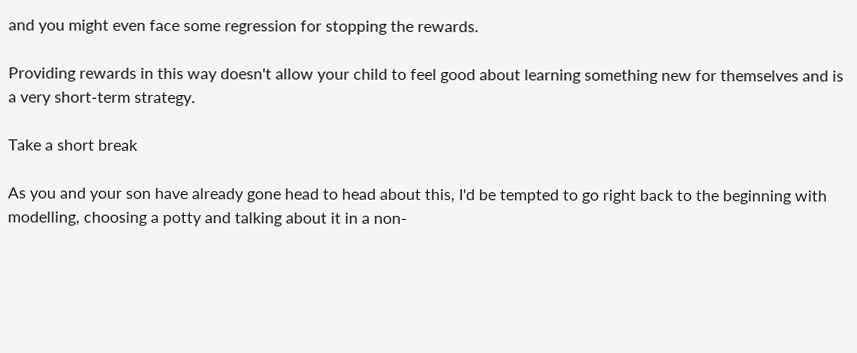and you might even face some regression for stopping the rewards.

Providing rewards in this way doesn't allow your child to feel good about learning something new for themselves and is a very short-term strategy.

Take a short break

As you and your son have already gone head to head about this, I'd be tempted to go right back to the beginning with modelling, choosing a potty and talking about it in a non-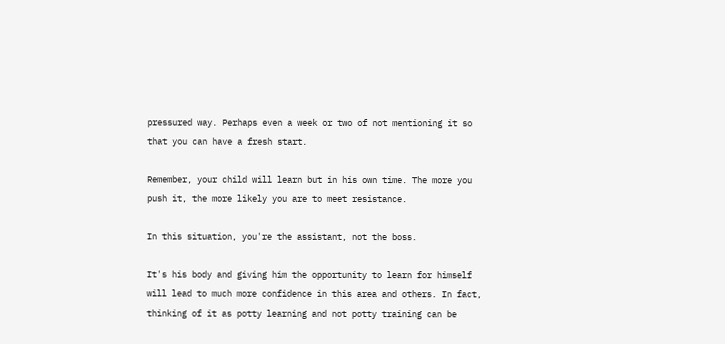pressured way. Perhaps even a week or two of not mentioning it so that you can have a fresh start.

Remember, your child will learn but in his own time. The more you push it, the more likely you are to meet resistance.

In this situation, you're the assistant, not the boss.

It's his body and giving him the opportunity to learn for himself will lead to much more confidence in this area and others. In fact, thinking of it as potty learning and not potty training can be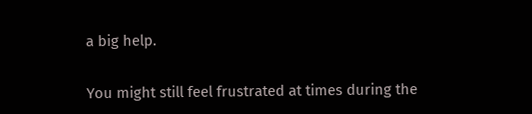a big help.

You might still feel frustrated at times during the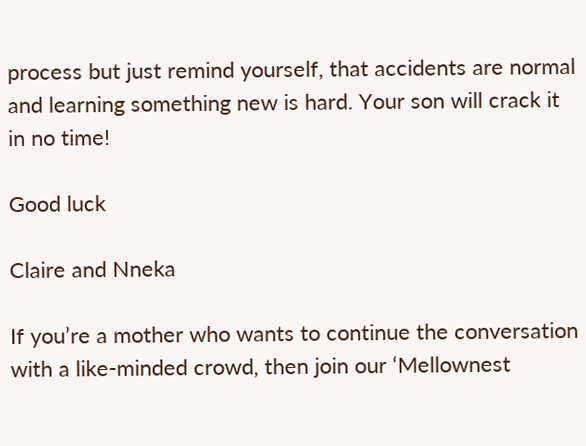process but just remind yourself, that accidents are normal and learning something new is hard. Your son will crack it in no time!

Good luck

Claire and Nneka

If you’re a mother who wants to continue the conversation with a like-minded crowd, then join our ‘Mellownest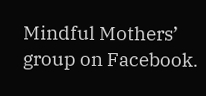Mindful Mothers’ group on Facebook.